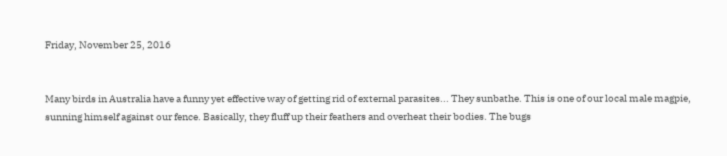Friday, November 25, 2016


Many birds in Australia have a funny yet effective way of getting rid of external parasites... They sunbathe. This is one of our local male magpie, sunning himself against our fence. Basically, they fluff up their feathers and overheat their bodies. The bugs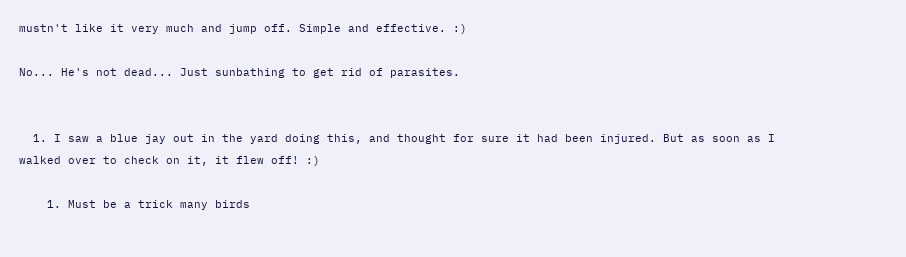mustn't like it very much and jump off. Simple and effective. :)

No... He's not dead... Just sunbathing to get rid of parasites.


  1. I saw a blue jay out in the yard doing this, and thought for sure it had been injured. But as soon as I walked over to check on it, it flew off! :)

    1. Must be a trick many birds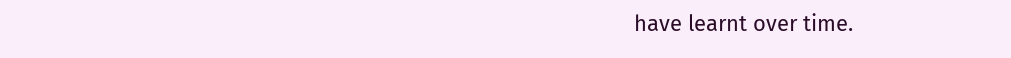have learnt over time.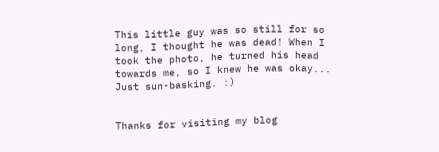This little guy was so still for so long, I thought he was dead! When I took the photo, he turned his head towards me, so I knew he was okay... Just sun-basking. :)


Thanks for visiting my blog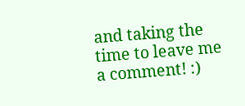and taking the time to leave me a comment! :)